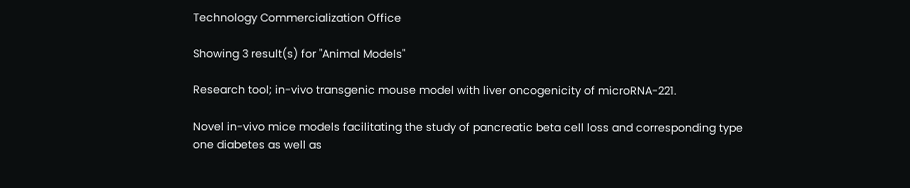Technology Commercialization Office

Showing 3 result(s) for "Animal Models"

Research tool; in-vivo transgenic mouse model with liver oncogenicity of microRNA-221.

Novel in-vivo mice models facilitating the study of pancreatic beta cell loss and corresponding type one diabetes as well as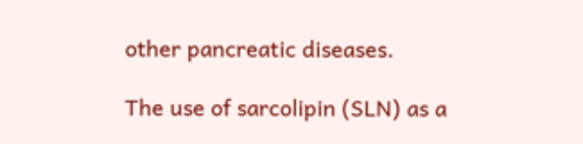other pancreatic diseases.

The use of sarcolipin (SLN) as a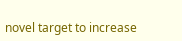novel target to increase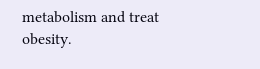metabolism and treat obesity.